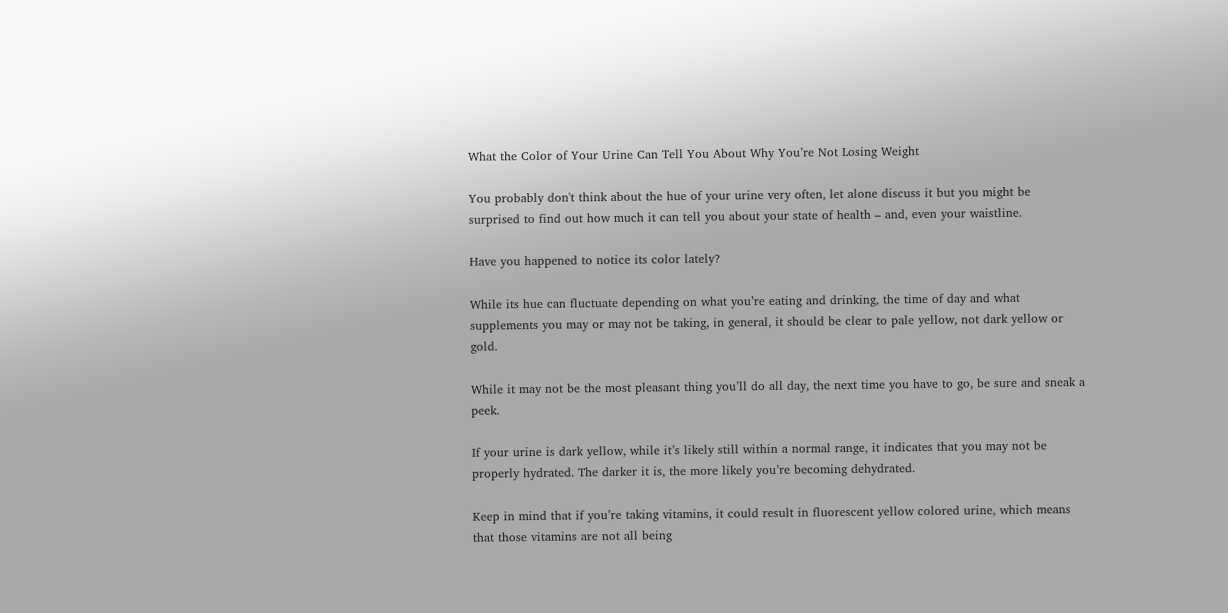What the Color of Your Urine Can Tell You About Why You’re Not Losing Weight

You probably don't think about the hue of your urine very often, let alone discuss it but you might be surprised to find out how much it can tell you about your state of health – and, even your waistline.

Have you happened to notice its color lately?

While its hue can fluctuate depending on what you’re eating and drinking, the time of day and what supplements you may or may not be taking, in general, it should be clear to pale yellow, not dark yellow or gold.

While it may not be the most pleasant thing you’ll do all day, the next time you have to go, be sure and sneak a peek.

If your urine is dark yellow, while it’s likely still within a normal range, it indicates that you may not be properly hydrated. The darker it is, the more likely you’re becoming dehydrated.

Keep in mind that if you’re taking vitamins, it could result in fluorescent yellow colored urine, which means that those vitamins are not all being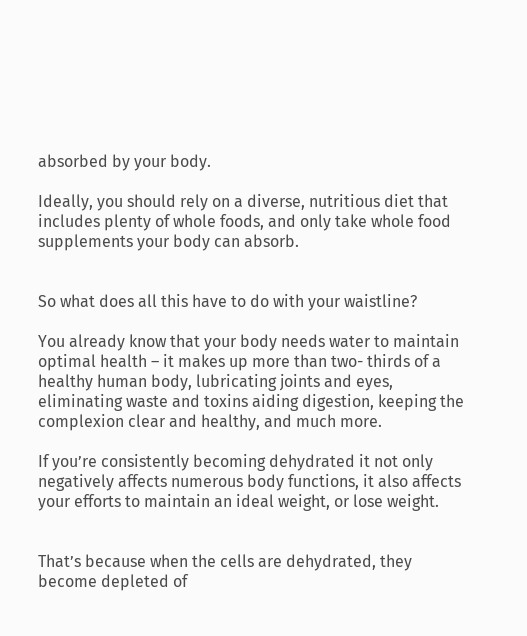absorbed by your body.

Ideally, you should rely on a diverse, nutritious diet that includes plenty of whole foods, and only take whole food supplements your body can absorb.


So what does all this have to do with your waistline?

You already know that your body needs water to maintain optimal health – it makes up more than two- thirds of a healthy human body, lubricating joints and eyes, eliminating waste and toxins aiding digestion, keeping the complexion clear and healthy, and much more.

If you’re consistently becoming dehydrated it not only negatively affects numerous body functions, it also affects your efforts to maintain an ideal weight, or lose weight.


That’s because when the cells are dehydrated, they become depleted of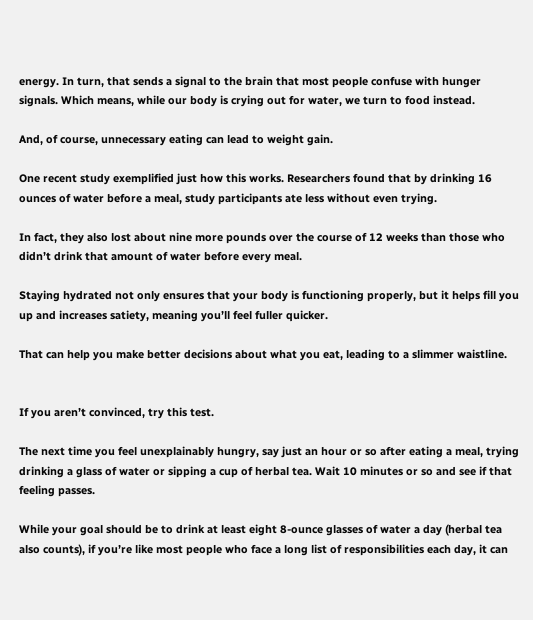energy. In turn, that sends a signal to the brain that most people confuse with hunger signals. Which means, while our body is crying out for water, we turn to food instead.

And, of course, unnecessary eating can lead to weight gain.

One recent study exemplified just how this works. Researchers found that by drinking 16 ounces of water before a meal, study participants ate less without even trying.

In fact, they also lost about nine more pounds over the course of 12 weeks than those who didn’t drink that amount of water before every meal.

Staying hydrated not only ensures that your body is functioning properly, but it helps fill you up and increases satiety, meaning you’ll feel fuller quicker.

That can help you make better decisions about what you eat, leading to a slimmer waistline.


If you aren’t convinced, try this test.

The next time you feel unexplainably hungry, say just an hour or so after eating a meal, trying drinking a glass of water or sipping a cup of herbal tea. Wait 10 minutes or so and see if that feeling passes.

While your goal should be to drink at least eight 8-ounce glasses of water a day (herbal tea also counts), if you’re like most people who face a long list of responsibilities each day, it can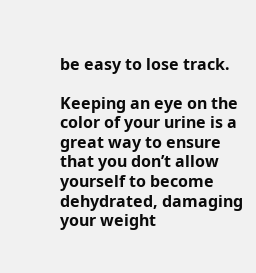be easy to lose track.

Keeping an eye on the color of your urine is a great way to ensure that you don’t allow yourself to become dehydrated, damaging your weight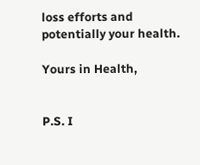loss efforts and potentially your health.

Yours in Health,


P.S. I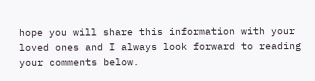hope you will share this information with your loved ones and I always look forward to reading your comments below.